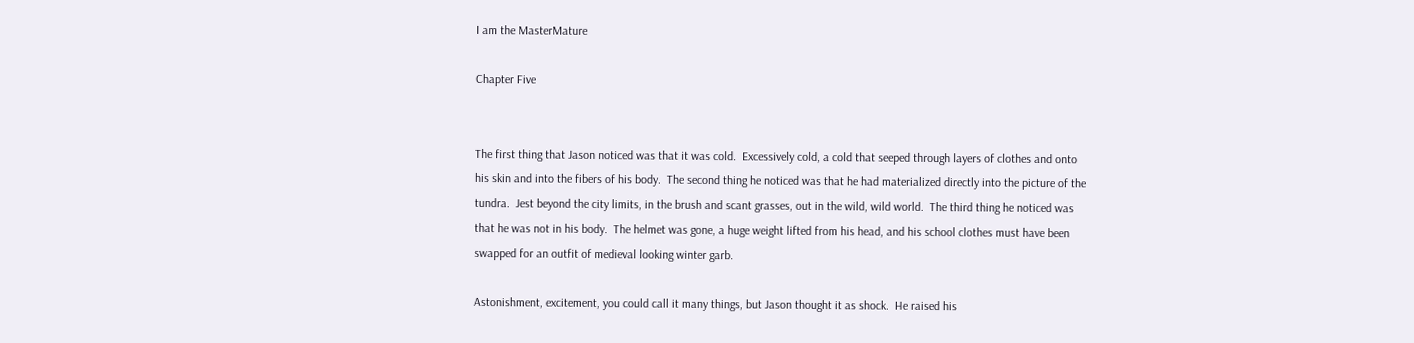I am the MasterMature

Chapter Five


The first thing that Jason noticed was that it was cold.  Excessively cold, a cold that seeped through layers of clothes and onto his skin and into the fibers of his body.  The second thing he noticed was that he had materialized directly into the picture of the tundra.  Jest beyond the city limits, in the brush and scant grasses, out in the wild, wild world.  The third thing he noticed was that he was not in his body.  The helmet was gone, a huge weight lifted from his head, and his school clothes must have been swapped for an outfit of medieval looking winter garb.

Astonishment, excitement, you could call it many things, but Jason thought it as shock.  He raised his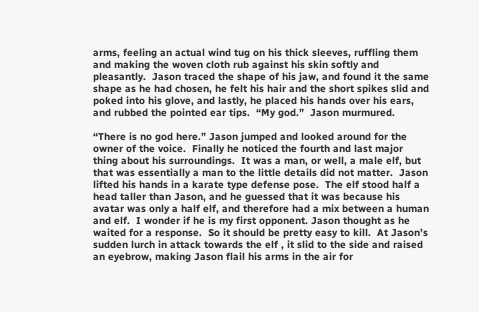arms, feeling an actual wind tug on his thick sleeves, ruffling them and making the woven cloth rub against his skin softly and pleasantly.  Jason traced the shape of his jaw, and found it the same shape as he had chosen, he felt his hair and the short spikes slid and poked into his glove, and lastly, he placed his hands over his ears, and rubbed the pointed ear tips.  “My god.”  Jason murmured.

“There is no god here.” Jason jumped and looked around for the owner of the voice.  Finally he noticed the fourth and last major thing about his surroundings.  It was a man, or well, a male elf, but that was essentially a man to the little details did not matter.  Jason lifted his hands in a karate type defense pose.  The elf stood half a head taller than Jason, and he guessed that it was because his avatar was only a half elf, and therefore had a mix between a human and elf.  I wonder if he is my first opponent. Jason thought as he waited for a response.  So it should be pretty easy to kill.  At Jason’s sudden lurch in attack towards the elf , it slid to the side and raised an eyebrow, making Jason flail his arms in the air for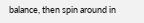balance, then spin around in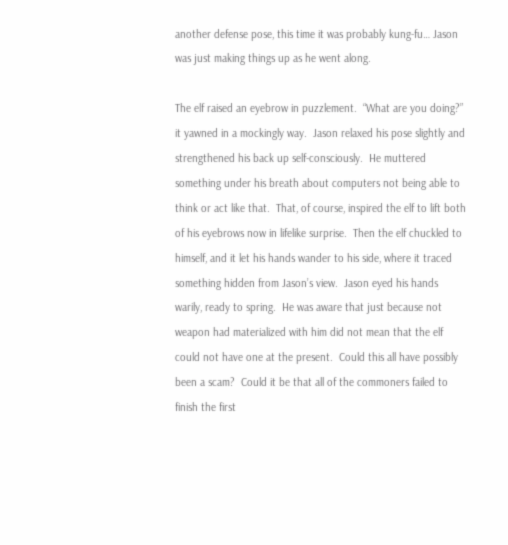another defense pose, this time it was probably kung-fu… Jason was just making things up as he went along.

The elf raised an eyebrow in puzzlement.  “What are you doing?” it yawned in a mockingly way.  Jason relaxed his pose slightly and strengthened his back up self-consciously.  He muttered something under his breath about computers not being able to think or act like that.  That, of course, inspired the elf to lift both of his eyebrows now in lifelike surprise.  Then the elf chuckled to himself, and it let his hands wander to his side, where it traced something hidden from Jason’s view.  Jason eyed his hands warily, ready to spring.  He was aware that just because not weapon had materialized with him did not mean that the elf could not have one at the present.  Could this all have possibly been a scam?  Could it be that all of the commoners failed to finish the first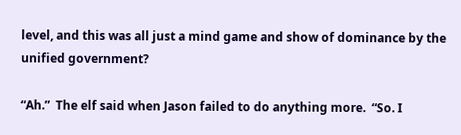level, and this was all just a mind game and show of dominance by the unified government?

“Ah.”  The elf said when Jason failed to do anything more.  “So. I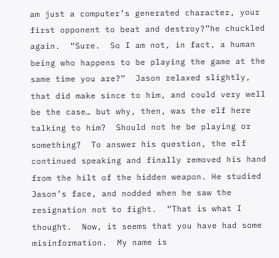am just a computer’s generated character, your first opponent to beat and destroy?”he chuckled again.  “Sure.  So I am not, in fact, a human being who happens to be playing the game at the same time you are?”  Jason relaxed slightly, that did make since to him, and could very well be the case… but why, then, was the elf here talking to him?  Should not he be playing or something?  To answer his question, the elf continued speaking and finally removed his hand from the hilt of the hidden weapon. He studied Jason’s face, and nodded when he saw the resignation not to fight.  “That is what I thought.  Now, it seems that you have had some misinformation.  My name is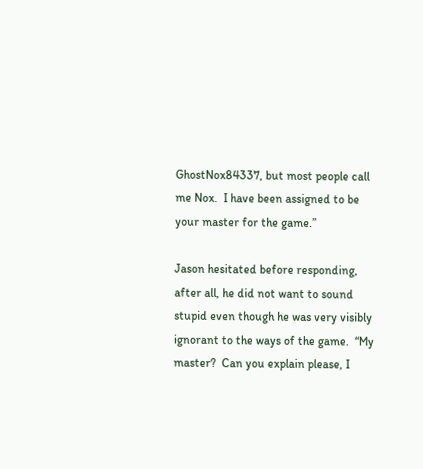GhostNox84337, but most people call me Nox.  I have been assigned to be your master for the game.”

Jason hesitated before responding, after all, he did not want to sound stupid even though he was very visibly ignorant to the ways of the game.  “My master?  Can you explain please, I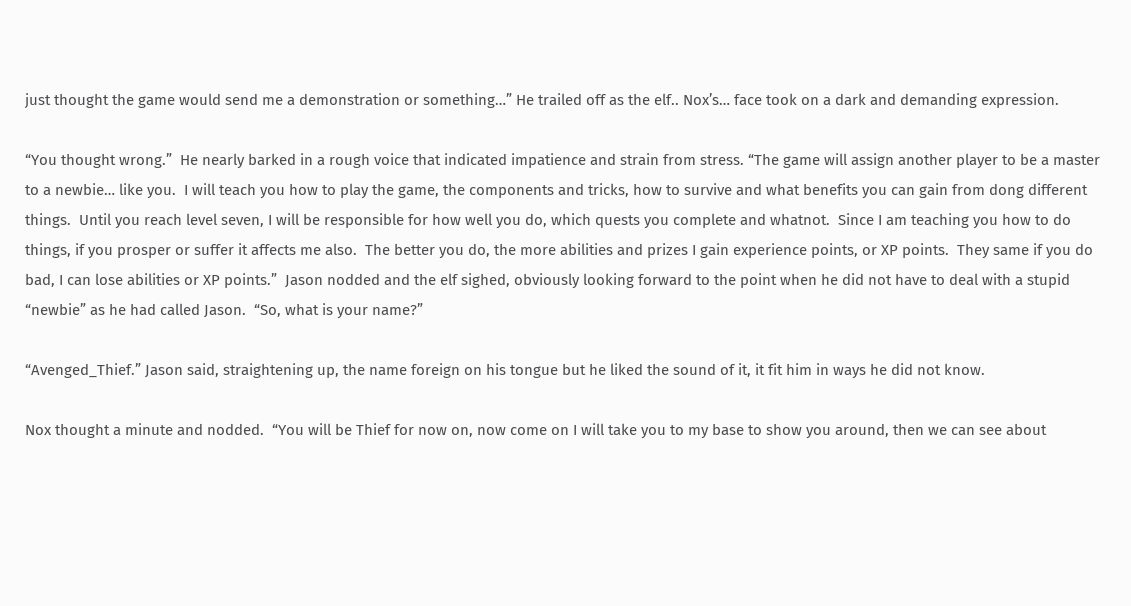just thought the game would send me a demonstration or something…” He trailed off as the elf.. Nox’s… face took on a dark and demanding expression.

“You thought wrong.”  He nearly barked in a rough voice that indicated impatience and strain from stress. “The game will assign another player to be a master to a newbie… like you.  I will teach you how to play the game, the components and tricks, how to survive and what benefits you can gain from dong different things.  Until you reach level seven, I will be responsible for how well you do, which quests you complete and whatnot.  Since I am teaching you how to do things, if you prosper or suffer it affects me also.  The better you do, the more abilities and prizes I gain experience points, or XP points.  They same if you do bad, I can lose abilities or XP points.”  Jason nodded and the elf sighed, obviously looking forward to the point when he did not have to deal with a stupid “newbie” as he had called Jason.  “So, what is your name?”

“Avenged_Thief.” Jason said, straightening up, the name foreign on his tongue but he liked the sound of it, it fit him in ways he did not know.

Nox thought a minute and nodded.  “You will be Thief for now on, now come on I will take you to my base to show you around, then we can see about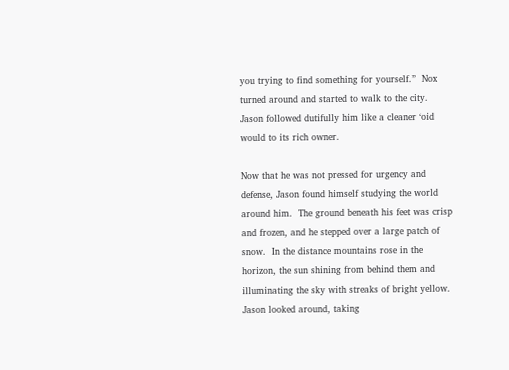you trying to find something for yourself.”  Nox turned around and started to walk to the city.  Jason followed dutifully him like a cleaner ‘oid would to its rich owner.

Now that he was not pressed for urgency and defense, Jason found himself studying the world around him.  The ground beneath his feet was crisp and frozen, and he stepped over a large patch of snow.  In the distance mountains rose in the horizon, the sun shining from behind them and illuminating the sky with streaks of bright yellow. Jason looked around, taking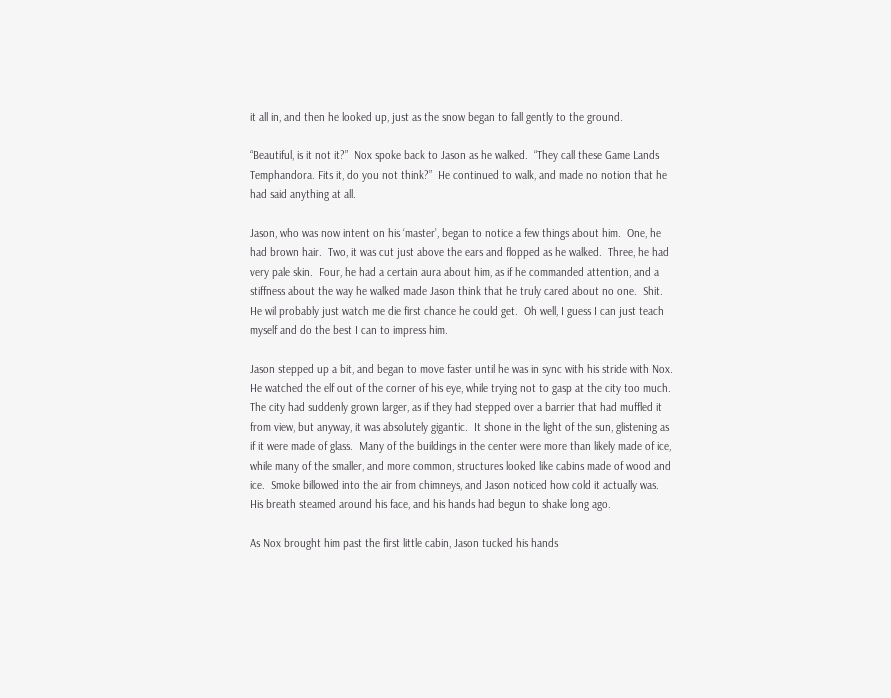it all in, and then he looked up, just as the snow began to fall gently to the ground.

“Beautiful, is it not it?”  Nox spoke back to Jason as he walked.  “They call these Game Lands Temphandora. Fits it, do you not think?”  He continued to walk, and made no notion that he had said anything at all.

Jason, who was now intent on his ‘master’, began to notice a few things about him.  One, he had brown hair.  Two, it was cut just above the ears and flopped as he walked.  Three, he had very pale skin.  Four, he had a certain aura about him, as if he commanded attention, and a stiffness about the way he walked made Jason think that he truly cared about no one.  Shit.  He wil probably just watch me die first chance he could get.  Oh well, I guess I can just teach myself and do the best I can to impress him.

Jason stepped up a bit, and began to move faster until he was in sync with his stride with Nox.  He watched the elf out of the corner of his eye, while trying not to gasp at the city too much.  The city had suddenly grown larger, as if they had stepped over a barrier that had muffled it from view, but anyway, it was absolutely gigantic.  It shone in the light of the sun, glistening as if it were made of glass.  Many of the buildings in the center were more than likely made of ice, while many of the smaller, and more common, structures looked like cabins made of wood and ice.  Smoke billowed into the air from chimneys, and Jason noticed how cold it actually was.  His breath steamed around his face, and his hands had begun to shake long ago.

As Nox brought him past the first little cabin, Jason tucked his hands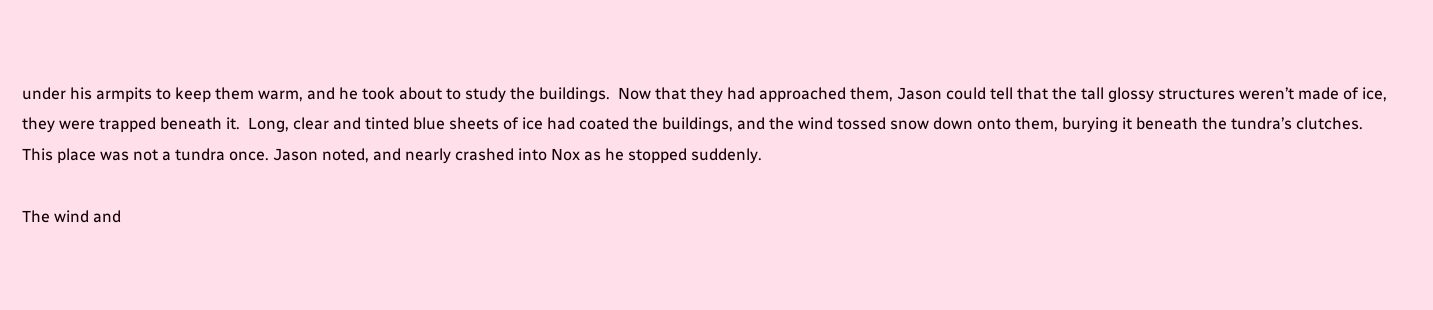under his armpits to keep them warm, and he took about to study the buildings.  Now that they had approached them, Jason could tell that the tall glossy structures weren’t made of ice, they were trapped beneath it.  Long, clear and tinted blue sheets of ice had coated the buildings, and the wind tossed snow down onto them, burying it beneath the tundra’s clutches.  This place was not a tundra once. Jason noted, and nearly crashed into Nox as he stopped suddenly.

The wind and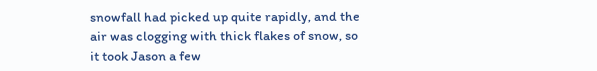snowfall had picked up quite rapidly, and the air was clogging with thick flakes of snow, so it took Jason a few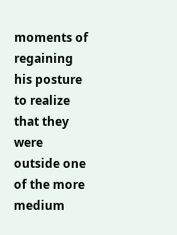moments of regaining his posture to realize that they were outside one of the more medium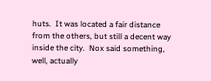huts.  It was located a fair distance from the others, but still a decent way inside the city.  Nox said something, well, actually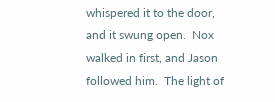whispered it to the door, and it swung open.  Nox walked in first, and Jason followed him.  The light of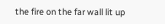the fire on the far wall lit up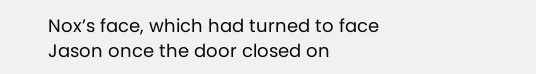Nox’s face, which had turned to face Jason once the door closed on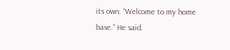its own. “Welcome to my home base.” He said.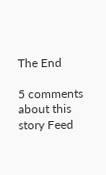The End

5 comments about this story Feed